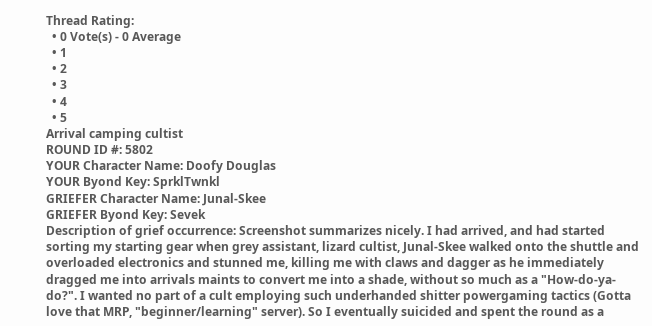Thread Rating:
  • 0 Vote(s) - 0 Average
  • 1
  • 2
  • 3
  • 4
  • 5
Arrival camping cultist
ROUND ID #: 5802
YOUR Character Name: Doofy Douglas
YOUR Byond Key: SprklTwnkl
GRIEFER Character Name: Junal-Skee
GRIEFER Byond Key: Sevek
Description of grief occurrence: Screenshot summarizes nicely. I had arrived, and had started sorting my starting gear when grey assistant, lizard cultist, Junal-Skee walked onto the shuttle and overloaded electronics and stunned me, killing me with claws and dagger as he immediately dragged me into arrivals maints to convert me into a shade, without so much as a "How-do-ya-do?". I wanted no part of a cult employing such underhanded shitter powergaming tactics (Gotta love that MRP, "beginner/learning" server). So I eventually suicided and spent the round as a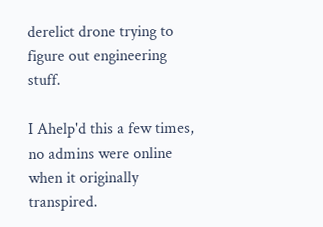derelict drone trying to figure out engineering stuff.

I Ahelp'd this a few times, no admins were online when it originally transpired.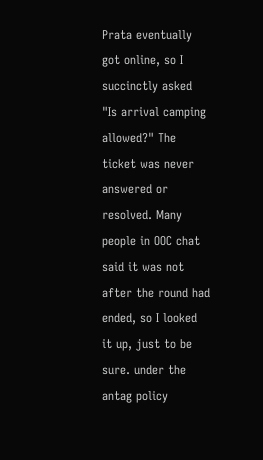Prata eventually got online, so I succinctly asked "Is arrival camping allowed?" The ticket was never answered or resolved. Many people in OOC chat said it was not after the round had ended, so I looked it up, just to be sure. under the antag policy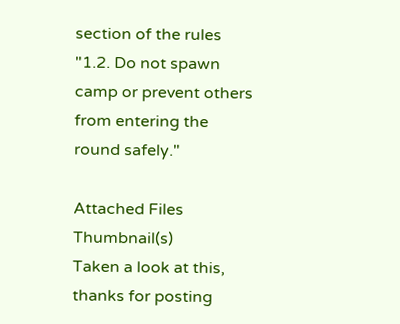section of the rules
"1.2. Do not spawn camp or prevent others from entering the round safely."

Attached Files Thumbnail(s)
Taken a look at this, thanks for posting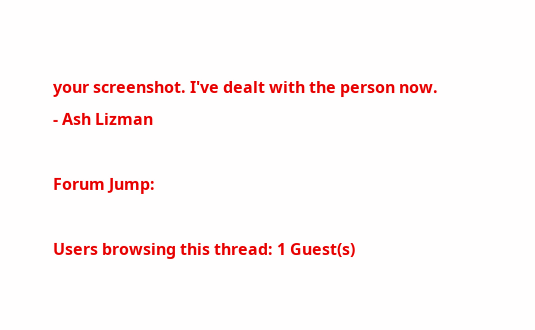your screenshot. I've dealt with the person now.
- Ash Lizman

Forum Jump:

Users browsing this thread: 1 Guest(s)